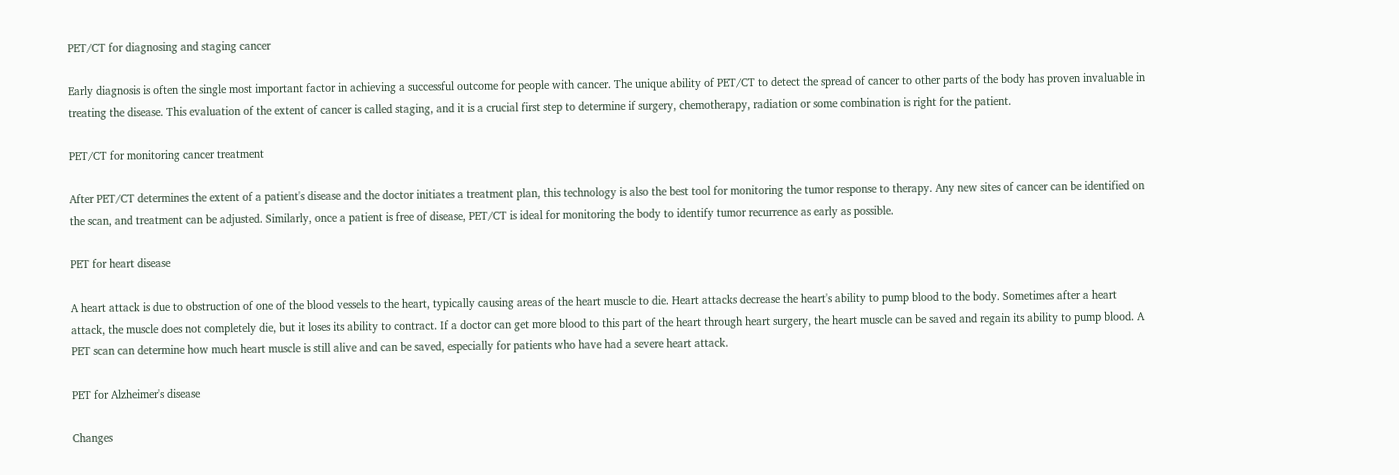PET/CT for diagnosing and staging cancer

Early diagnosis is often the single most important factor in achieving a successful outcome for people with cancer. The unique ability of PET/CT to detect the spread of cancer to other parts of the body has proven invaluable in treating the disease. This evaluation of the extent of cancer is called staging, and it is a crucial first step to determine if surgery, chemotherapy, radiation or some combination is right for the patient.

PET/CT for monitoring cancer treatment

After PET/CT determines the extent of a patient's disease and the doctor initiates a treatment plan, this technology is also the best tool for monitoring the tumor response to therapy. Any new sites of cancer can be identified on the scan, and treatment can be adjusted. Similarly, once a patient is free of disease, PET/CT is ideal for monitoring the body to identify tumor recurrence as early as possible.

PET for heart disease

A heart attack is due to obstruction of one of the blood vessels to the heart, typically causing areas of the heart muscle to die. Heart attacks decrease the heart's ability to pump blood to the body. Sometimes after a heart attack, the muscle does not completely die, but it loses its ability to contract. If a doctor can get more blood to this part of the heart through heart surgery, the heart muscle can be saved and regain its ability to pump blood. A PET scan can determine how much heart muscle is still alive and can be saved, especially for patients who have had a severe heart attack.

PET for Alzheimer's disease

Changes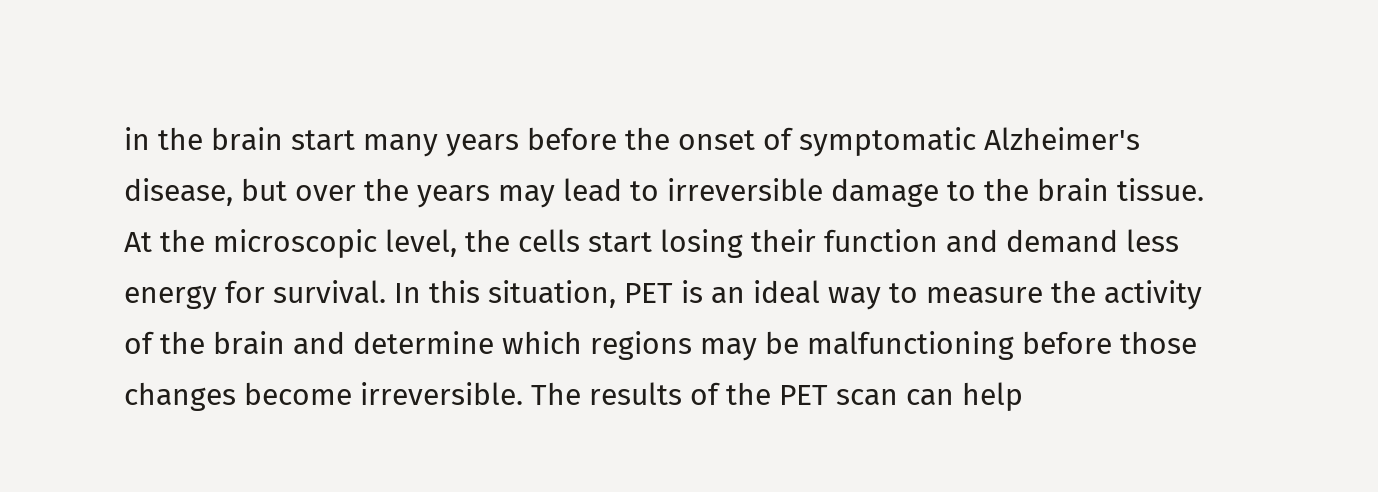in the brain start many years before the onset of symptomatic Alzheimer's disease, but over the years may lead to irreversible damage to the brain tissue. At the microscopic level, the cells start losing their function and demand less energy for survival. In this situation, PET is an ideal way to measure the activity of the brain and determine which regions may be malfunctioning before those changes become irreversible. The results of the PET scan can help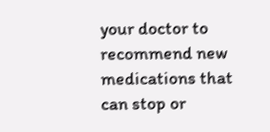your doctor to recommend new medications that can stop or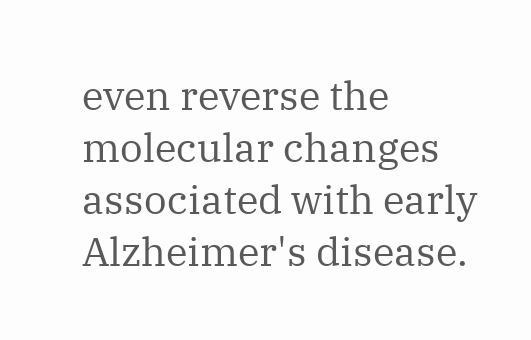even reverse the molecular changes associated with early Alzheimer's disease.